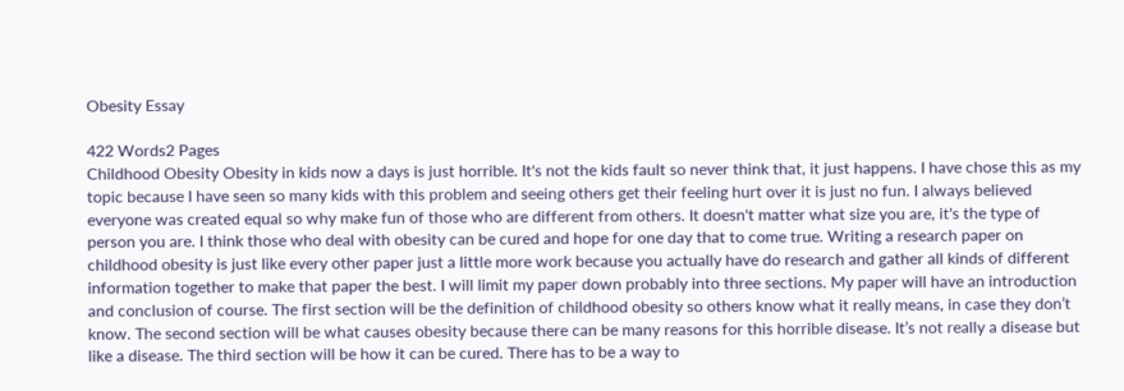Obesity Essay

422 Words2 Pages
Childhood Obesity Obesity in kids now a days is just horrible. It's not the kids fault so never think that, it just happens. I have chose this as my topic because I have seen so many kids with this problem and seeing others get their feeling hurt over it is just no fun. I always believed everyone was created equal so why make fun of those who are different from others. It doesn't matter what size you are, it's the type of person you are. I think those who deal with obesity can be cured and hope for one day that to come true. Writing a research paper on childhood obesity is just like every other paper just a little more work because you actually have do research and gather all kinds of different information together to make that paper the best. I will limit my paper down probably into three sections. My paper will have an introduction and conclusion of course. The first section will be the definition of childhood obesity so others know what it really means, in case they don’t know. The second section will be what causes obesity because there can be many reasons for this horrible disease. It’s not really a disease but like a disease. The third section will be how it can be cured. There has to be a way to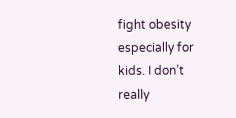fight obesity especially for kids. I don’t really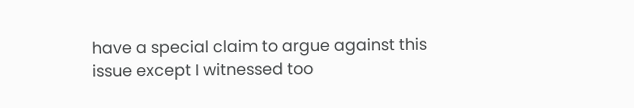have a special claim to argue against this issue except I witnessed too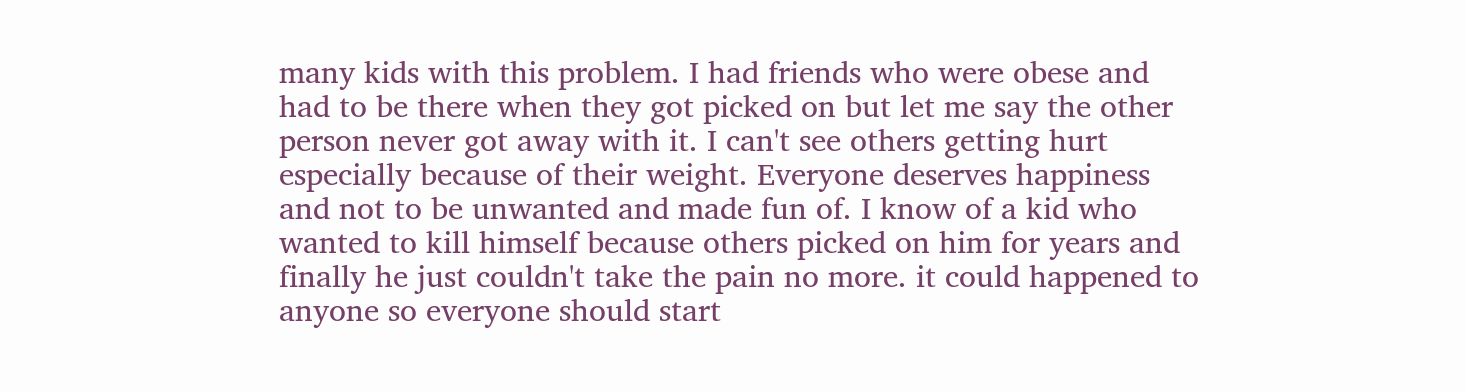many kids with this problem. I had friends who were obese and had to be there when they got picked on but let me say the other person never got away with it. I can't see others getting hurt especially because of their weight. Everyone deserves happiness and not to be unwanted and made fun of. I know of a kid who wanted to kill himself because others picked on him for years and finally he just couldn't take the pain no more. it could happened to anyone so everyone should start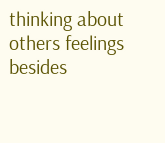thinking about others feelings besides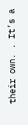their own. . It’s a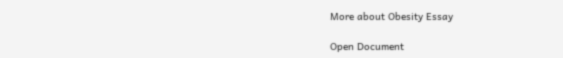More about Obesity Essay

Open Document